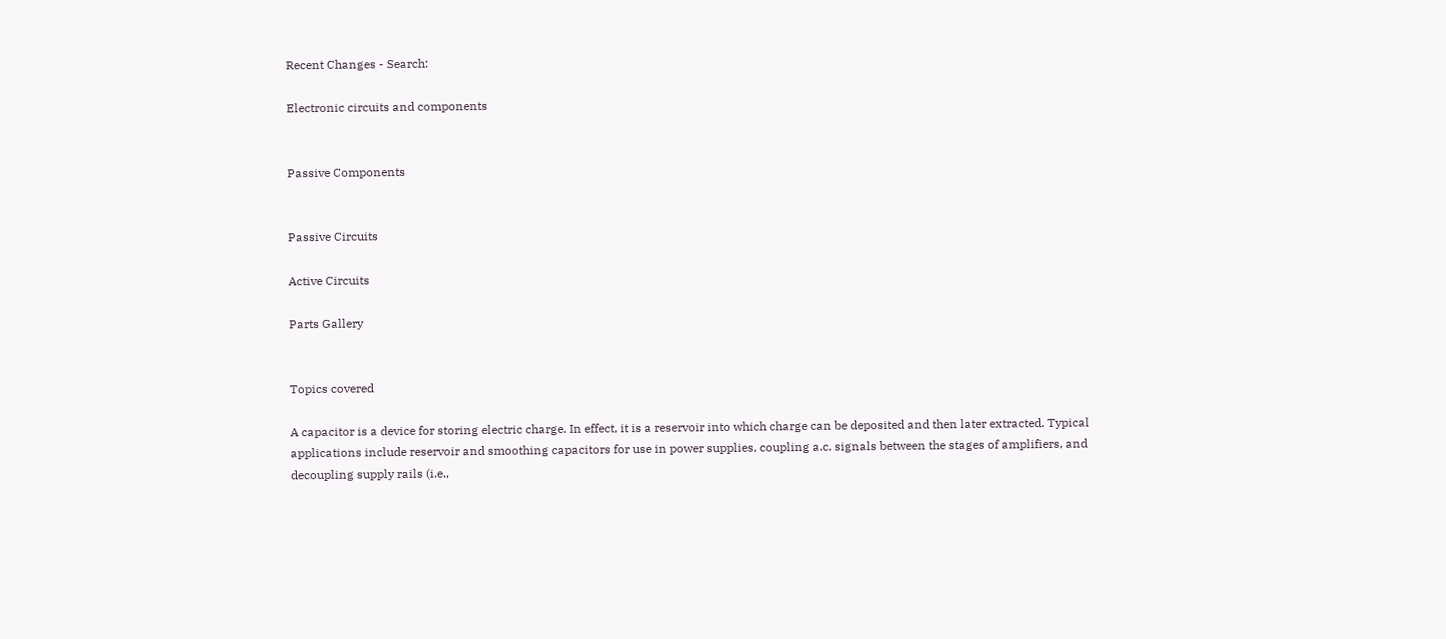Recent Changes - Search:

Electronic circuits and components


Passive Components


Passive Circuits

Active Circuits

Parts Gallery


Topics covered

A capacitor is a device for storing electric charge. In effect, it is a reservoir into which charge can be deposited and then later extracted. Typical applications include reservoir and smoothing capacitors for use in power supplies, coupling a.c. signals between the stages of amplifiers, and decoupling supply rails (i.e.,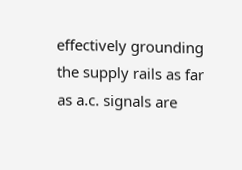effectively grounding the supply rails as far as a.c. signals are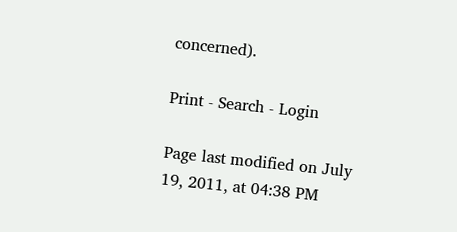concerned).

Print - Search - Login

Page last modified on July 19, 2011, at 04:38 PM